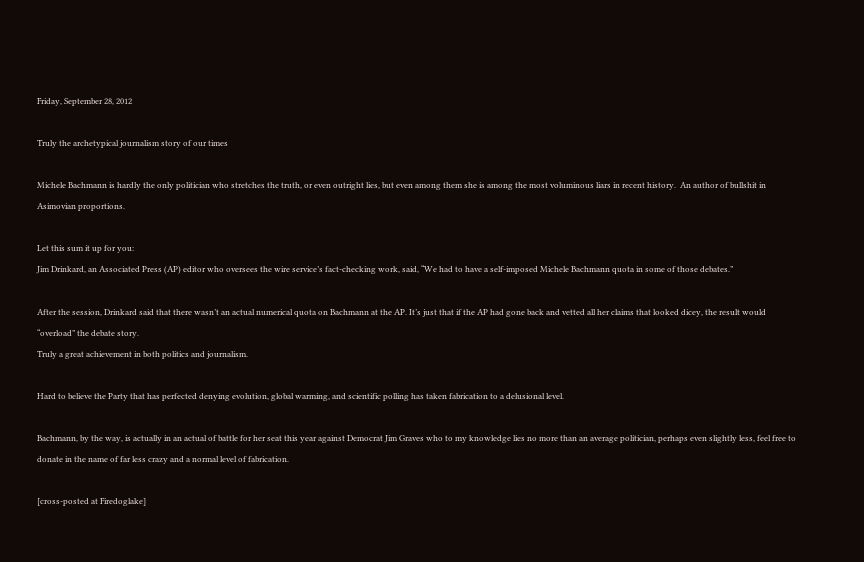Friday, September 28, 2012

Truly the archetypical journalism story of our times

Michele Bachmann is hardly the only politician who stretches the truth, or even outright lies, but even among them she is among the most voluminous liars in recent history.  An author of bullshit in Asimovian proportions.

Let this sum it up for you:
Jim Drinkard, an Associated Press (AP) editor who oversees the wire service’s fact-checking work, said, “We had to have a self-imposed Michele Bachmann quota in some of those debates.”

After the session, Drinkard said that there wasn’t an actual numerical quota on Bachmann at the AP. It’s just that if the AP had gone back and vetted all her claims that looked dicey, the result would “overload” the debate story.
Truly a great achievement in both politics and journalism.

Hard to believe the Party that has perfected denying evolution, global warming, and scientific polling has taken fabrication to a delusional level.

Bachmann, by the way, is actually in an actual of battle for her seat this year against Democrat Jim Graves who to my knowledge lies no more than an average politician, perhaps even slightly less, feel free to donate in the name of far less crazy and a normal level of fabrication.

[cross-posted at Firedoglake]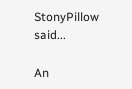StonyPillow said...

An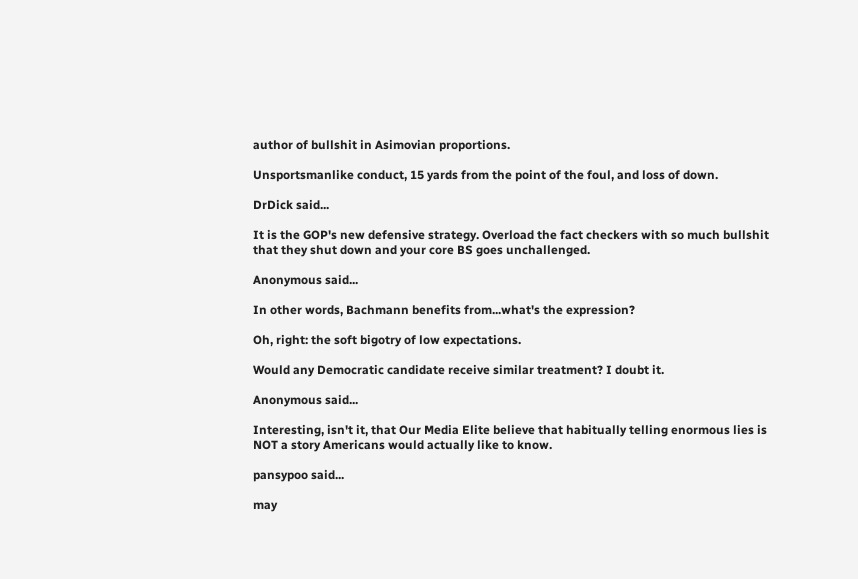author of bullshit in Asimovian proportions.

Unsportsmanlike conduct, 15 yards from the point of the foul, and loss of down.

DrDick said...

It is the GOP's new defensive strategy. Overload the fact checkers with so much bullshit that they shut down and your core BS goes unchallenged.

Anonymous said...

In other words, Bachmann benefits from...what's the expression?

Oh, right: the soft bigotry of low expectations.

Would any Democratic candidate receive similar treatment? I doubt it.

Anonymous said...

Interesting, isn't it, that Our Media Elite believe that habitually telling enormous lies is NOT a story Americans would actually like to know.

pansypoo said...

may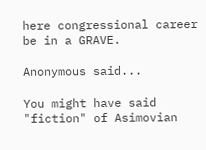here congressional career be in a GRAVE.

Anonymous said...

You might have said "fiction" of Asimovian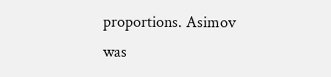proportions. Asimov was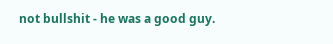not bullshit - he was a good guy.